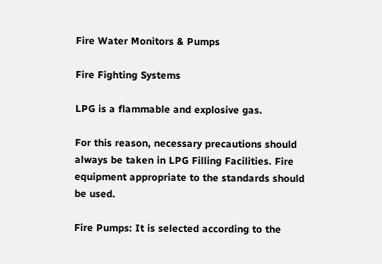Fire Water Monitors & Pumps

Fire Fighting Systems

LPG is a flammable and explosive gas.

For this reason, necessary precautions should always be taken in LPG Filling Facilities. Fire equipment appropriate to the standards should be used.

Fire Pumps: It is selected according to the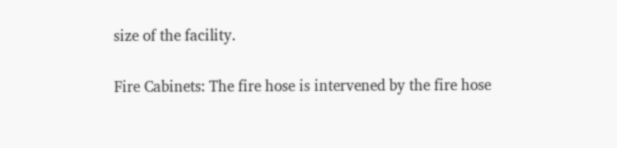size of the facility.

Fire Cabinets: The fire hose is intervened by the fire hose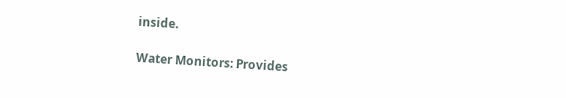inside.

Water Monitors: Provides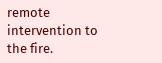remote intervention to the fire.